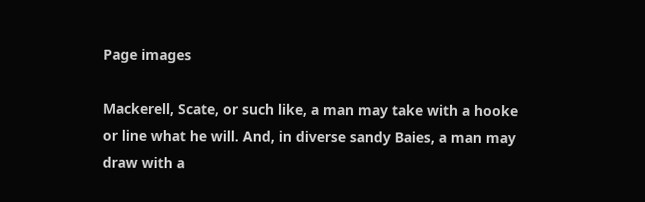Page images

Mackerell, Scate, or such like, a man may take with a hooke or line what he will. And, in diverse sandy Baies, a man may draw with a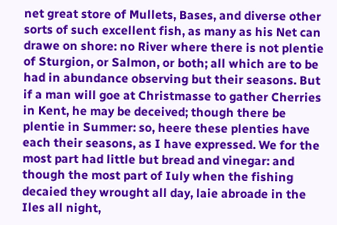net great store of Mullets, Bases, and diverse other sorts of such excellent fish, as many as his Net can drawe on shore: no River where there is not plentie of Sturgion, or Salmon, or both; all which are to be had in abundance observing but their seasons. But if a man will goe at Christmasse to gather Cherries in Kent, he may be deceived; though there be plentie in Summer: so, heere these plenties have each their seasons, as I have expressed. We for the most part had little but bread and vinegar: and though the most part of Iuly when the fishing decaied they wrought all day, laie abroade in the Iles all night,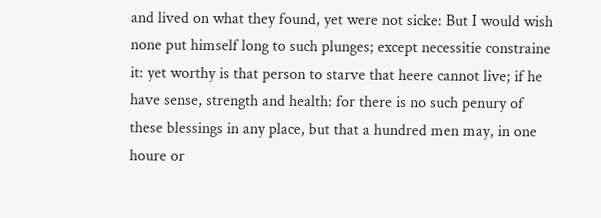and lived on what they found, yet were not sicke: But I would wish none put himself long to such plunges; except necessitie constraine it: yet worthy is that person to starve that heere cannot live; if he have sense, strength and health: for there is no such penury of these blessings in any place, but that a hundred men may, in one houre or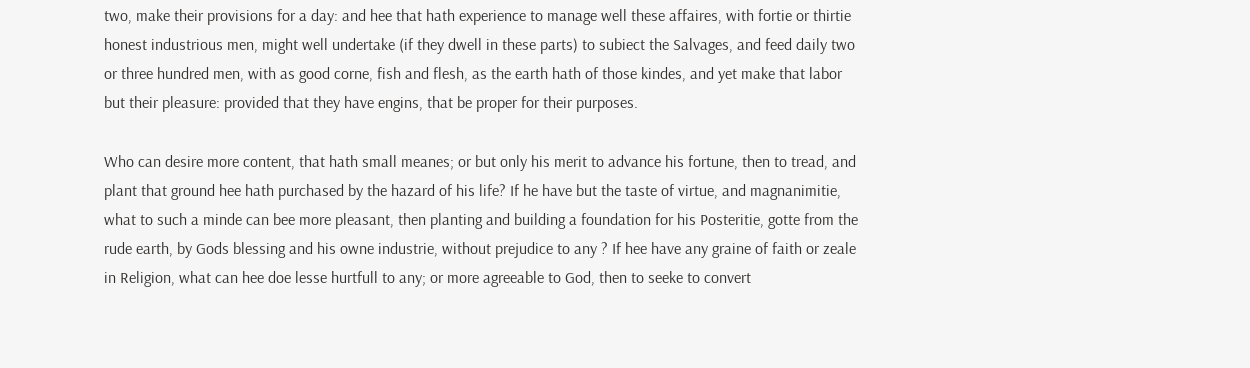two, make their provisions for a day: and hee that hath experience to manage well these affaires, with fortie or thirtie honest industrious men, might well undertake (if they dwell in these parts) to subiect the Salvages, and feed daily two or three hundred men, with as good corne, fish and flesh, as the earth hath of those kindes, and yet make that labor but their pleasure: provided that they have engins, that be proper for their purposes.

Who can desire more content, that hath small meanes; or but only his merit to advance his fortune, then to tread, and plant that ground hee hath purchased by the hazard of his life? If he have but the taste of virtue, and magnanimitie, what to such a minde can bee more pleasant, then planting and building a foundation for his Posteritie, gotte from the rude earth, by Gods blessing and his owne industrie, without prejudice to any ? If hee have any graine of faith or zeale in Religion, what can hee doe lesse hurtfull to any; or more agreeable to God, then to seeke to convert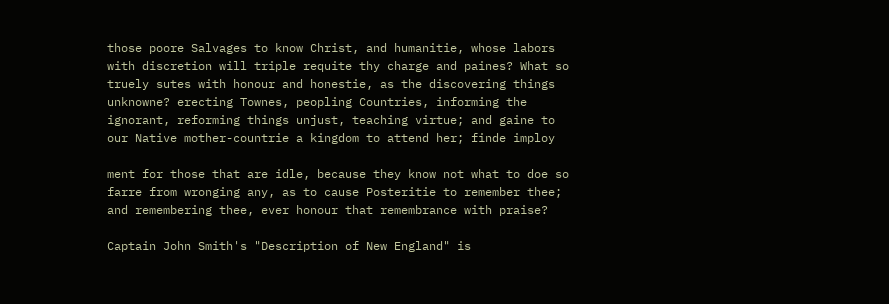those poore Salvages to know Christ, and humanitie, whose labors with discretion will triple requite thy charge and paines? What so truely sutes with honour and honestie, as the discovering things unknowne? erecting Townes, peopling Countries, informing the ignorant, reforming things unjust, teaching virtue; and gaine to our Native mother-countrie a kingdom to attend her; finde imploy

ment for those that are idle, because they know not what to doe so farre from wronging any, as to cause Posteritie to remember thee; and remembering thee, ever honour that remembrance with praise?

Captain John Smith's "Description of New England" is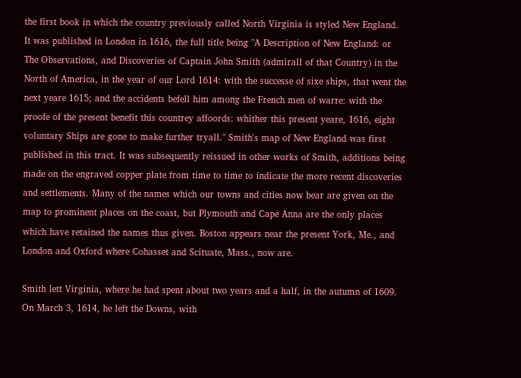the first book in which the country previously called North Virginia is styled New England. It was published in London in 1616, the full title being "A Description of New England: or The Observations, and Discoveries of Captain John Smith (admirall of that Country) in the North of America, in the year of our Lord 1614: with the successe of sixe ships, that went the next yeare 1615; and the accidents befell him among the French men of warre: with the proofe of the present benefit this countrey affoords: whither this present yeare, 1616, eight voluntary Ships are gone to make further tryall." Smith's map of New England was first published in this tract. It was subsequently reissued in other works of Smith, additions being made on the engraved copper plate from time to time to indicate the more recent discoveries and settlements. Many of the names which our towns and cities now bear are given on the map to prominent places on the coast, but Plymouth and Cape Anna are the only places which have retained the names thus given. Boston appears near the present York, Me., and London and Oxford where Cohasset and Scituate, Mass., now are.

Smith lett Virginia, where he had spent about two years and a half, in the autumn of 1609. On March 3, 1614, he left the Downs, with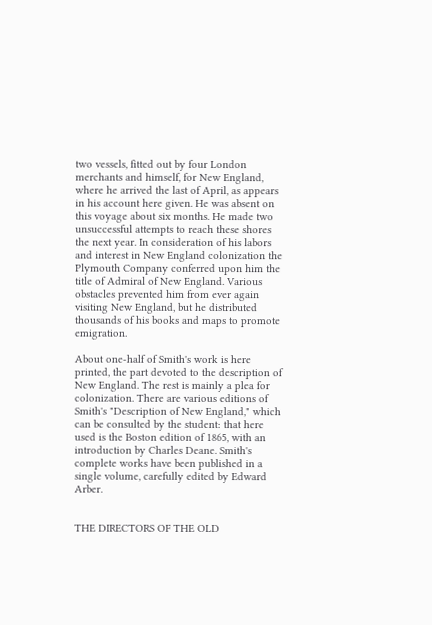two vessels, fitted out by four London merchants and himself, for New England, where he arrived the last of April, as appears in his account here given. He was absent on this voyage about six months. He made two unsuccessful attempts to reach these shores the next year. In consideration of his labors and interest in New England colonization the Plymouth Company conferred upon him the title of Admiral of New England. Various obstacles prevented him from ever again visiting New England, but he distributed thousands of his books and maps to promote emigration.

About one-half of Smith's work is here printed, the part devoted to the description of New England. The rest is mainly a plea for colonization. There are various editions of Smith's "Description of New England," which can be consulted by the student: that here used is the Boston edition of 1865, with an introduction by Charles Deane. Smith's complete works have been published in a single volume, carefully edited by Edward Arber.


THE DIRECTORS OF THE OLD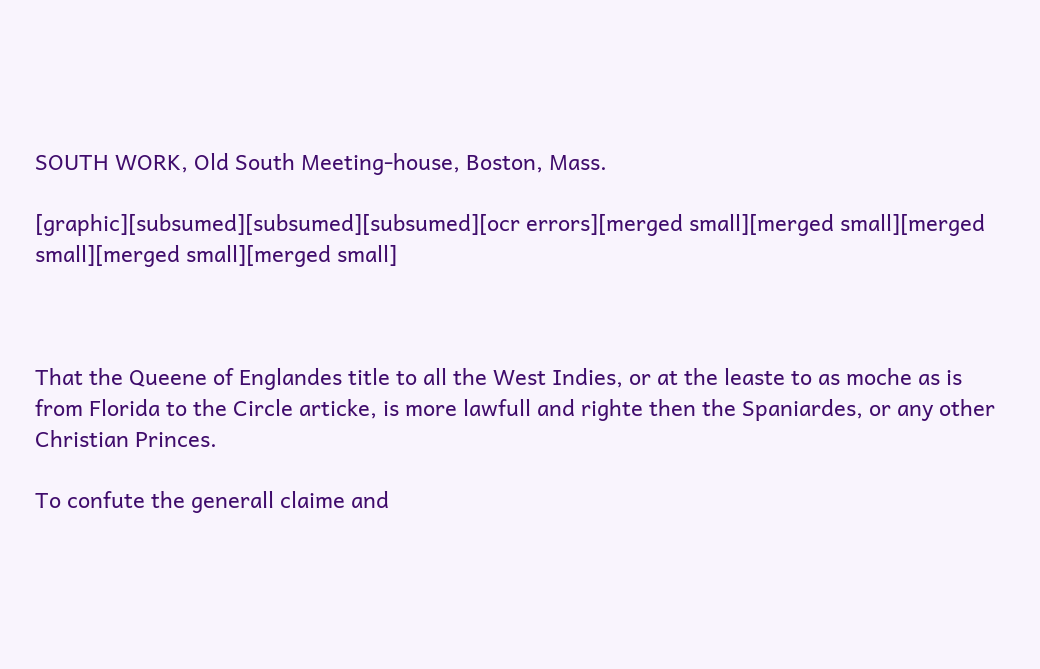SOUTH WORK, Old South Meeting-house, Boston, Mass.

[graphic][subsumed][subsumed][subsumed][ocr errors][merged small][merged small][merged small][merged small][merged small]



That the Queene of Englandes title to all the West Indies, or at the leaste to as moche as is from Florida to the Circle articke, is more lawfull and righte then the Spaniardes, or any other Christian Princes.

To confute the generall claime and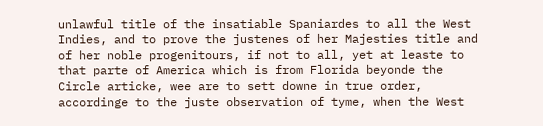unlawful title of the insatiable Spaniardes to all the West Indies, and to prove the justenes of her Majesties title and of her noble progenitours, if not to all, yet at leaste to that parte of America which is from Florida beyonde the Circle articke, wee are to sett downe in true order, accordinge to the juste observation of tyme, when the West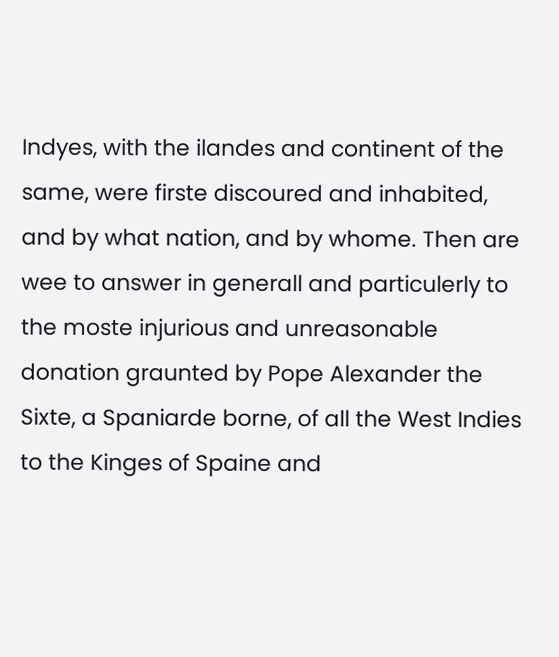Indyes, with the ilandes and continent of the same, were firste discoured and inhabited, and by what nation, and by whome. Then are wee to answer in generall and particulerly to the moste injurious and unreasonable donation graunted by Pope Alexander the Sixte, a Spaniarde borne, of all the West Indies to the Kinges of Spaine and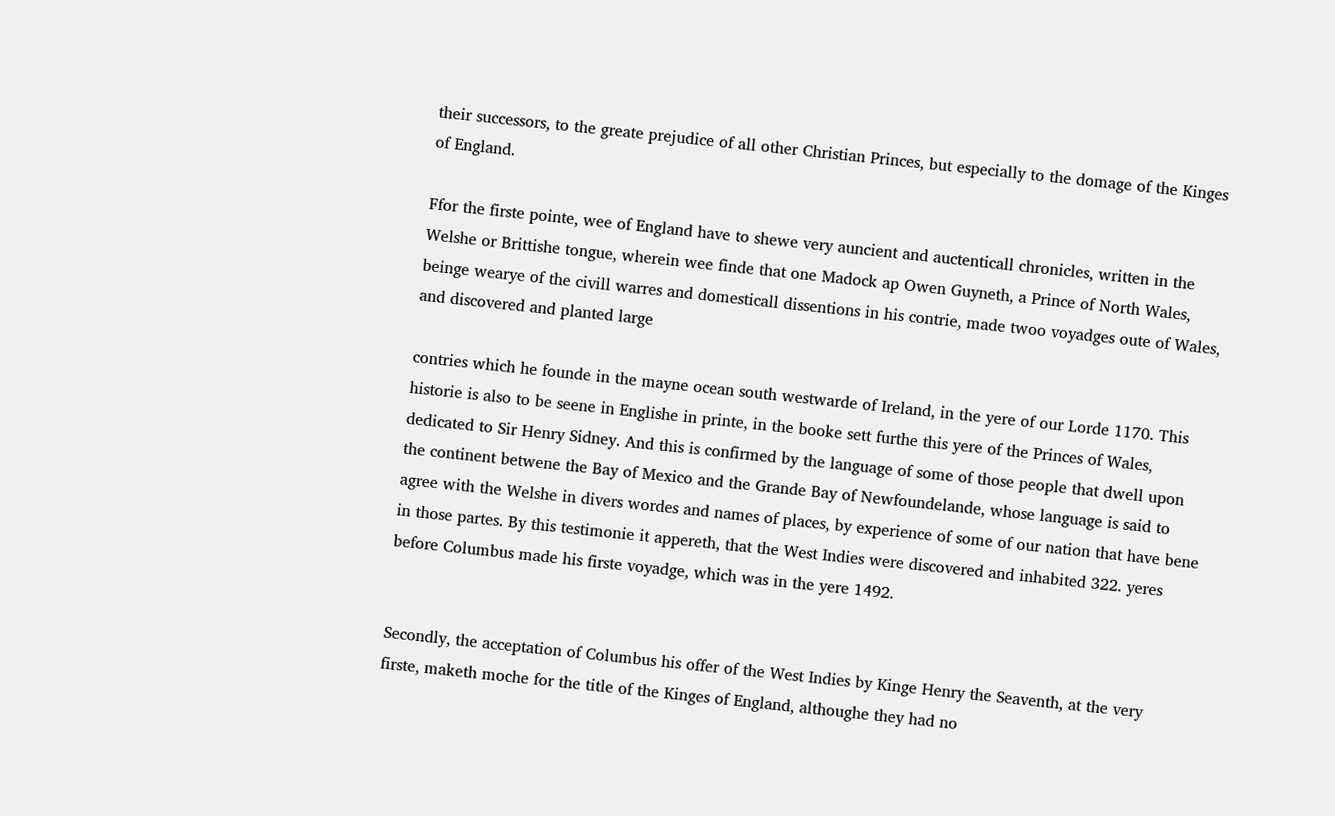their successors, to the greate prejudice of all other Christian Princes, but especially to the domage of the Kinges of England.

Ffor the firste pointe, wee of England have to shewe very auncient and auctenticall chronicles, written in the Welshe or Brittishe tongue, wherein wee finde that one Madock ap Owen Guyneth, a Prince of North Wales, beinge wearye of the civill warres and domesticall dissentions in his contrie, made twoo voyadges oute of Wales, and discovered and planted large

contries which he founde in the mayne ocean south westwarde of Ireland, in the yere of our Lorde 1170. This historie is also to be seene in Englishe in printe, in the booke sett furthe this yere of the Princes of Wales, dedicated to Sir Henry Sidney. And this is confirmed by the language of some of those people that dwell upon the continent betwene the Bay of Mexico and the Grande Bay of Newfoundelande, whose language is said to agree with the Welshe in divers wordes and names of places, by experience of some of our nation that have bene in those partes. By this testimonie it appereth, that the West Indies were discovered and inhabited 322. yeres before Columbus made his firste voyadge, which was in the yere 1492.


Secondly, the acceptation of Columbus his offer of the West Indies by Kinge Henry the Seaventh, at the very firste, maketh moche for the title of the Kinges of England, althoughe they had no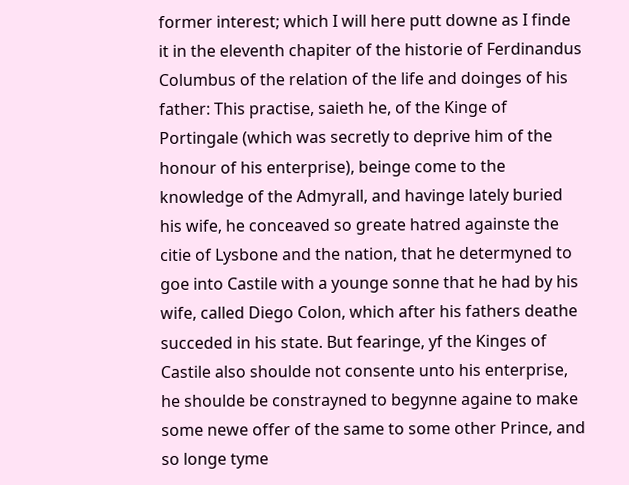former interest; which I will here putt downe as I finde it in the eleventh chapiter of the historie of Ferdinandus Columbus of the relation of the life and doinges of his father: This practise, saieth he, of the Kinge of Portingale (which was secretly to deprive him of the honour of his enterprise), beinge come to the knowledge of the Admyrall, and havinge lately buried his wife, he conceaved so greate hatred againste the citie of Lysbone and the nation, that he determyned to goe into Castile with a younge sonne that he had by his wife, called Diego Colon, which after his fathers deathe succeded in his state. But fearinge, yf the Kinges of Castile also shoulde not consente unto his enterprise, he shoulde be constrayned to begynne againe to make some newe offer of the same to some other Prince, and so longe tyme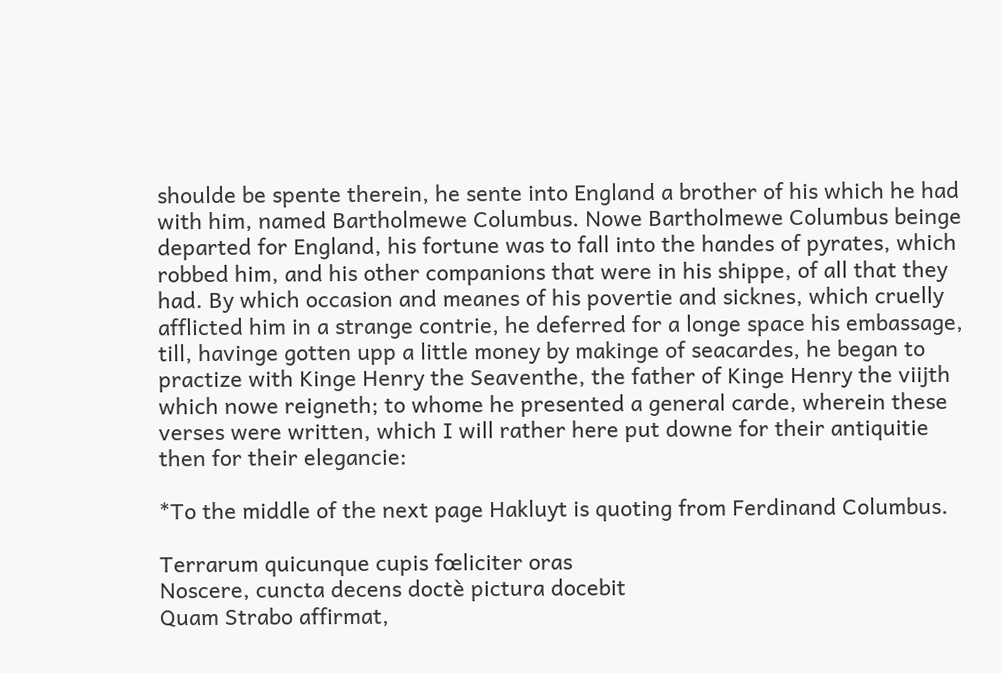shoulde be spente therein, he sente into England a brother of his which he had with him, named Bartholmewe Columbus. Nowe Bartholmewe Columbus beinge departed for England, his fortune was to fall into the handes of pyrates, which robbed him, and his other companions that were in his shippe, of all that they had. By which occasion and meanes of his povertie and sicknes, which cruelly afflicted him in a strange contrie, he deferred for a longe space his embassage, till, havinge gotten upp a little money by makinge of seacardes, he began to practize with Kinge Henry the Seaventhe, the father of Kinge Henry the viijth which nowe reigneth; to whome he presented a general carde, wherein these verses were written, which I will rather here put downe for their antiquitie then for their elegancie:

*To the middle of the next page Hakluyt is quoting from Ferdinand Columbus.

Terrarum quicunque cupis fœliciter oras
Noscere, cuncta decens doctè pictura docebit
Quam Strabo affirmat,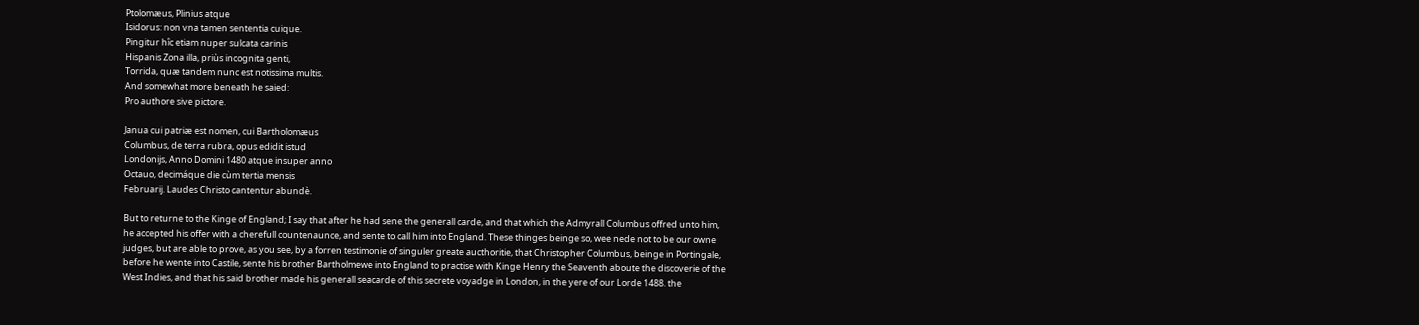Ptolomæus, Plinius atque
Isidorus: non vna tamen sententia cuique.
Pingitur hîc etiam nuper sulcata carinis
Hispanis Zona illa, priùs incognita genti,
Torrida, quæ tandem nunc est notissima multis.
And somewhat more beneath he saied:
Pro authore sive pictore.

Janua cui patriæ est nomen, cui Bartholomæus
Columbus, de terra rubra, opus edidit istud
Londonijs, Anno Domini 1480 atque insuper anno
Octauo, decimáque die cùm tertia mensis
Februarij. Laudes Christo cantentur abundè.

But to returne to the Kinge of England; I say that after he had sene the generall carde, and that which the Admyrall Columbus offred unto him, he accepted his offer with a cherefull countenaunce, and sente to call him into England. These thinges beinge so, wee nede not to be our owne judges, but are able to prove, as you see, by a forren testimonie of singuler greate aucthoritie, that Christopher Columbus, beinge in Portingale, before he wente into Castile, sente his brother Bartholmewe into England to practise with Kinge Henry the Seaventh aboute the discoverie of the West Indies, and that his said brother made his generall seacarde of this secrete voyadge in London, in the yere of our Lorde 1488. the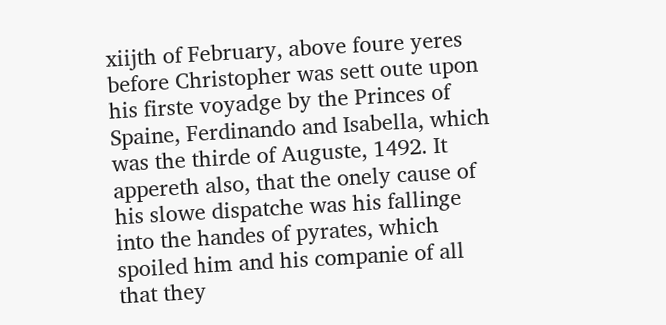xiijth of February, above foure yeres before Christopher was sett oute upon his firste voyadge by the Princes of Spaine, Ferdinando and Isabella, which was the thirde of Auguste, 1492. It appereth also, that the onely cause of his slowe dispatche was his fallinge into the handes of pyrates, which spoiled him and his companie of all that they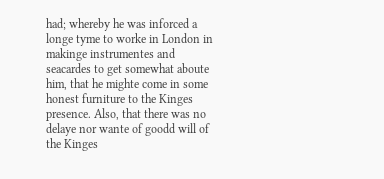had; whereby he was inforced a longe tyme to worke in London in makinge instrumentes and seacardes to get somewhat aboute him, that he mighte come in some honest furniture to the Kinges presence. Also, that there was no delaye nor wante of goodd will of the Kinges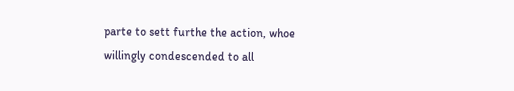parte to sett furthe the action, whoe willingly condescended to all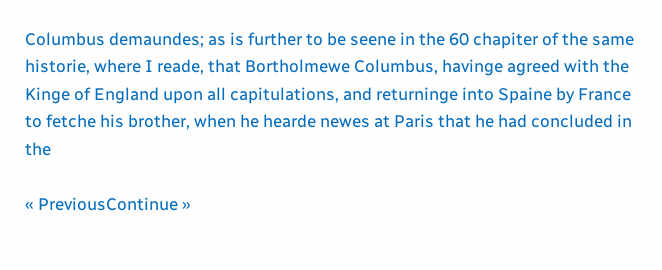Columbus demaundes; as is further to be seene in the 60 chapiter of the same historie, where I reade, that Bortholmewe Columbus, havinge agreed with the Kinge of England upon all capitulations, and returninge into Spaine by France to fetche his brother, when he hearde newes at Paris that he had concluded in the

« PreviousContinue »